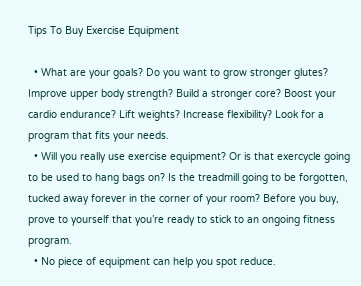Tips To Buy Exercise Equipment

  • What are your goals? Do you want to grow stronger glutes? Improve upper body strength? Build a stronger core? Boost your cardio endurance? Lift weights? Increase flexibility? Look for a program that fits your needs.
  • Will you really use exercise equipment? Or is that exercycle going to be used to hang bags on? Is the treadmill going to be forgotten, tucked away forever in the corner of your room? Before you buy, prove to yourself that you’re ready to stick to an ongoing fitness program.
  • No piece of equipment can help you spot reduce.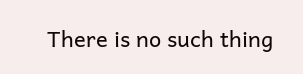There is no such thing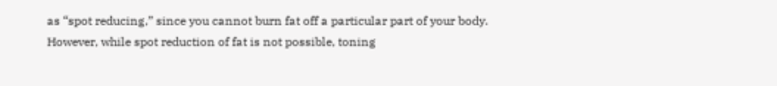as “spot reducing,” since you cannot burn fat off a particular part of your body. However, while spot reduction of fat is not possible, toning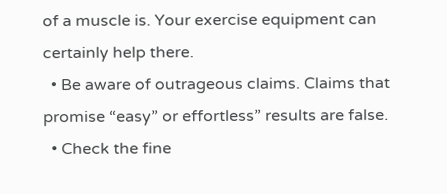of a muscle is. Your exercise equipment can certainly help there.
  • Be aware of outrageous claims. Claims that promise “easy” or effortless” results are false.
  • Check the fine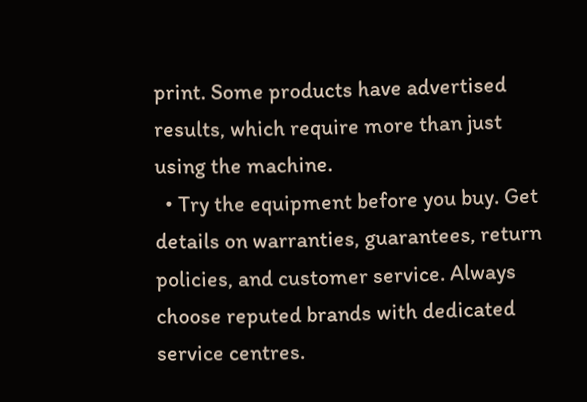print. Some products have advertised results, which require more than just using the machine.
  • Try the equipment before you buy. Get details on warranties, guarantees, return policies, and customer service. Always choose reputed brands with dedicated service centres.